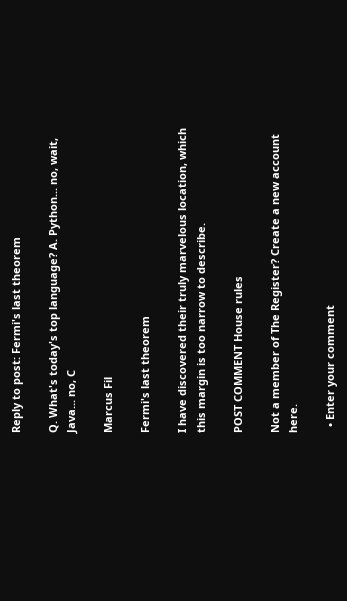Reply to post: Fermi's last theorem

Q. What's today's top language? A. Python... no, wait, Java... no, C

Marcus Fil

Fermi's last theorem

I have discovered their truly marvelous location, which this margin is too narrow to describe.

POST COMMENT House rules

Not a member of The Register? Create a new account here.

  • Enter your comment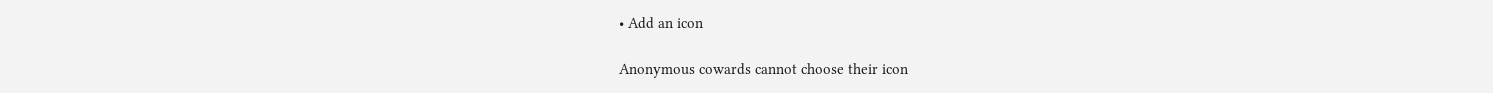• Add an icon

Anonymous cowards cannot choose their icon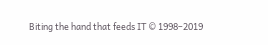Biting the hand that feeds IT © 1998–2019